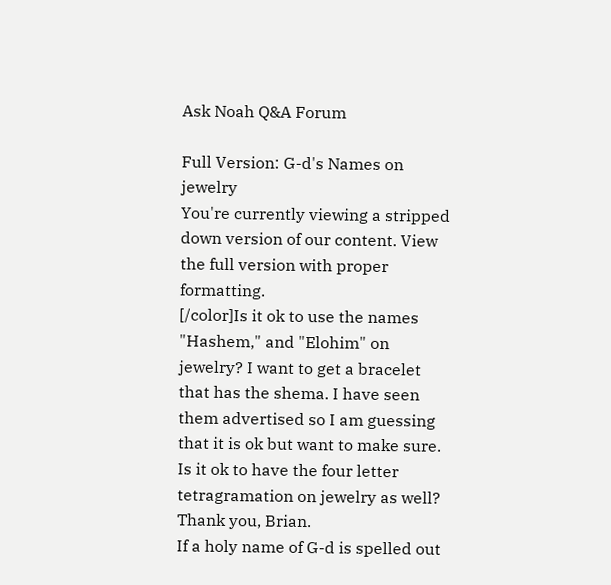Ask Noah Q&A Forum

Full Version: G-d's Names on jewelry
You're currently viewing a stripped down version of our content. View the full version with proper formatting.
[/color]Is it ok to use the names "Hashem," and "Elohim" on jewelry? I want to get a bracelet that has the shema. I have seen them advertised so I am guessing that it is ok but want to make sure. Is it ok to have the four letter tetragramation on jewelry as well? Thank you, Brian.
If a holy name of G-d is spelled out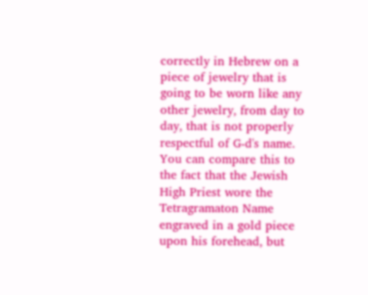correctly in Hebrew on a piece of jewelry that is going to be worn like any other jewelry, from day to day, that is not properly respectful of G-d's name. You can compare this to the fact that the Jewish High Priest wore the Tetragramaton Name engraved in a gold piece upon his forehead, but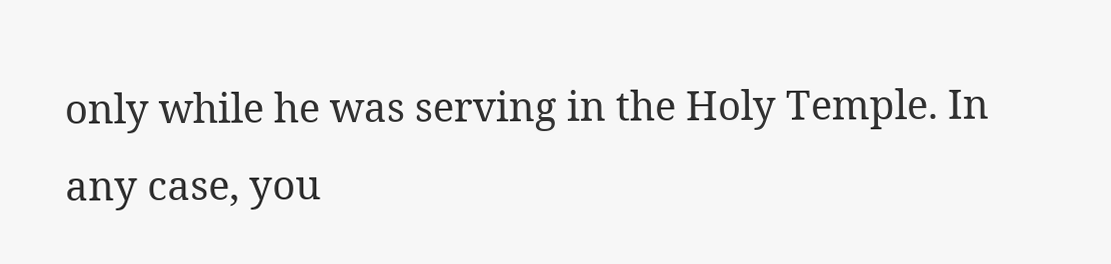only while he was serving in the Holy Temple. In any case, you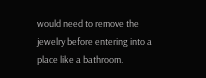would need to remove the jewelry before entering into a place like a bathroom.